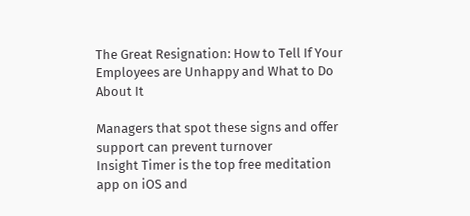The Great Resignation: How to Tell If Your Employees are Unhappy and What to Do About It

Managers that spot these signs and offer support can prevent turnover
Insight Timer is the top free meditation app on iOS and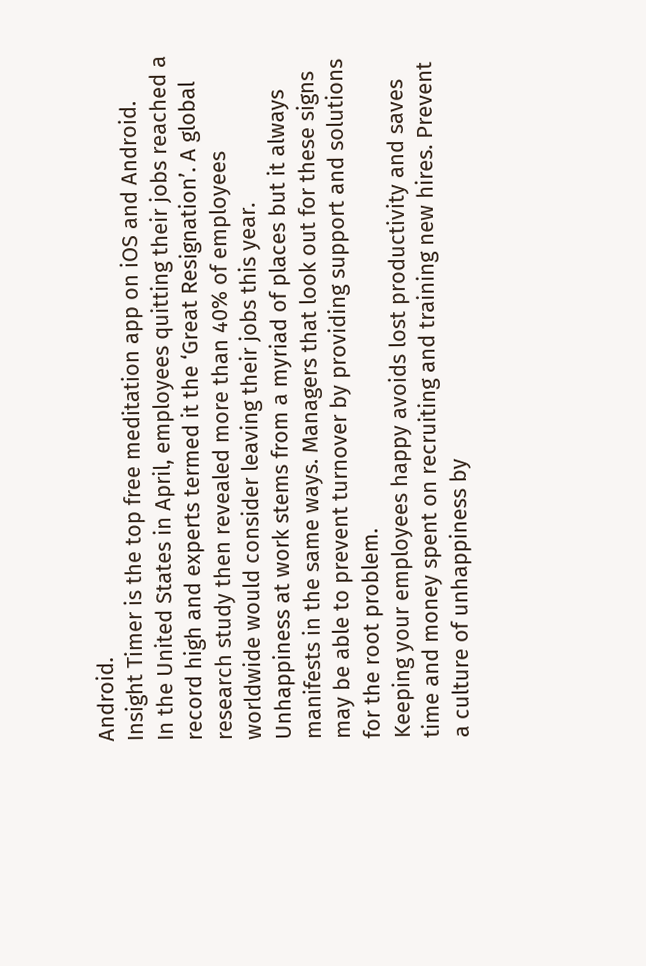Android.
Insight Timer is the top free meditation app on iOS and Android.
In the United States in April, employees quitting their jobs reached a record high and experts termed it the ‘Great Resignation’. A global research study then revealed more than 40% of employees worldwide would consider leaving their jobs this year.
Unhappiness at work stems from a myriad of places but it always manifests in the same ways. Managers that look out for these signs may be able to prevent turnover by providing support and solutions for the root problem.
Keeping your employees happy avoids lost productivity and saves time and money spent on recruiting and training new hires. Prevent a culture of unhappiness by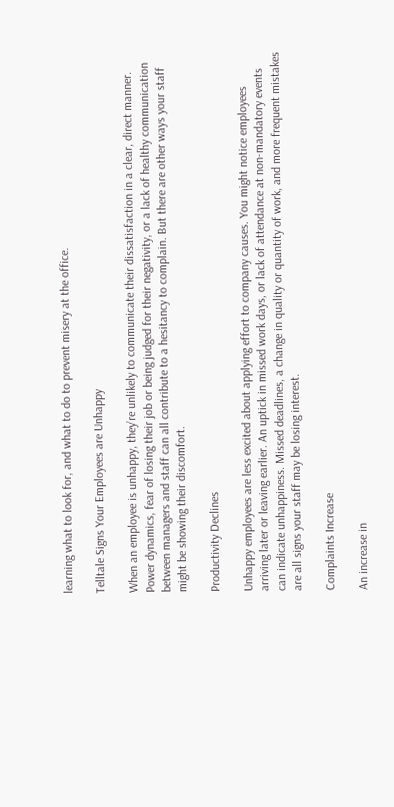learning what to look for, and what to do to prevent misery at the office.

Telltale Signs Your Employees are Unhappy

When an employee is unhappy, they’re unlikely to communicate their dissatisfaction in a clear, direct manner. Power dynamics, fear of losing their job or being judged for their negativity, or a lack of healthy communication between managers and staff can all contribute to a hesitancy to complain. But there are other ways your staff might be showing their discomfort.

Productivity Declines

Unhappy employees are less excited about applying effort to company causes. You might notice employees arriving later or leaving earlier. An uptick in missed work days, or lack of attendance at non-mandatory events can indicate unhappiness. Missed deadlines, a change in quality or quantity of work, and more frequent mistakes are all signs your staff may be losing interest.

Complaints Increase

An increase in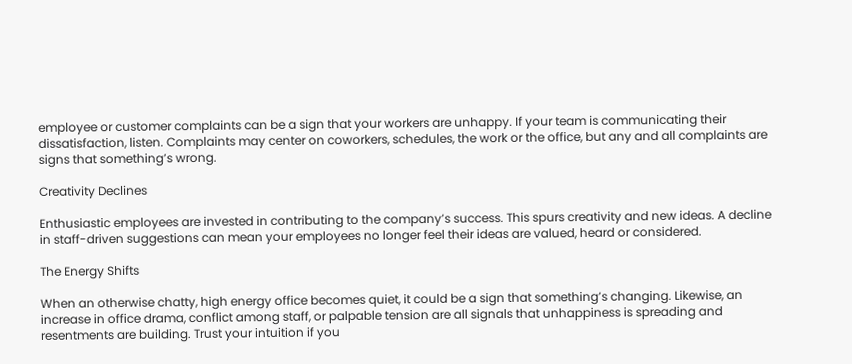employee or customer complaints can be a sign that your workers are unhappy. If your team is communicating their dissatisfaction, listen. Complaints may center on coworkers, schedules, the work or the office, but any and all complaints are signs that something’s wrong.

Creativity Declines

Enthusiastic employees are invested in contributing to the company’s success. This spurs creativity and new ideas. A decline in staff-driven suggestions can mean your employees no longer feel their ideas are valued, heard or considered.

The Energy Shifts

When an otherwise chatty, high energy office becomes quiet, it could be a sign that something’s changing. Likewise, an increase in office drama, conflict among staff, or palpable tension are all signals that unhappiness is spreading and resentments are building. Trust your intuition if you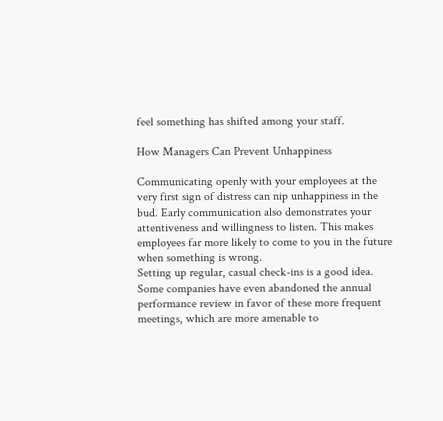feel something has shifted among your staff.

How Managers Can Prevent Unhappiness

Communicating openly with your employees at the very first sign of distress can nip unhappiness in the bud. Early communication also demonstrates your attentiveness and willingness to listen. This makes employees far more likely to come to you in the future when something is wrong.
Setting up regular, casual check-ins is a good idea. Some companies have even abandoned the annual performance review in favor of these more frequent meetings, which are more amenable to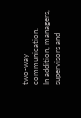two-way communication.
In addition, managers, supervisors and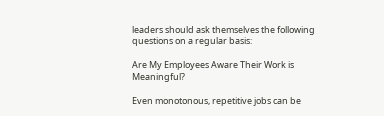leaders should ask themselves the following questions on a regular basis:

Are My Employees Aware Their Work is Meaningful?

Even monotonous, repetitive jobs can be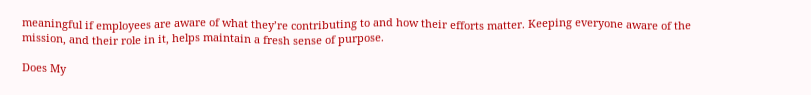meaningful if employees are aware of what they’re contributing to and how their efforts matter. Keeping everyone aware of the mission, and their role in it, helps maintain a fresh sense of purpose.

Does My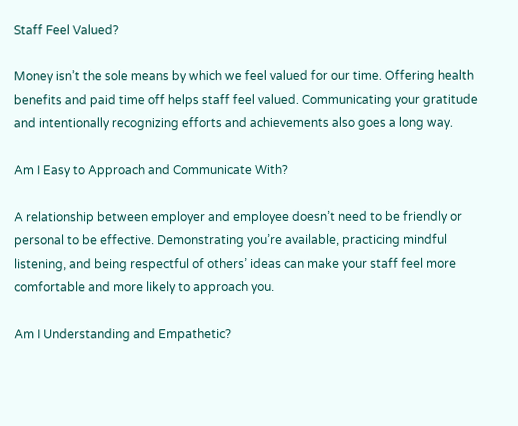Staff Feel Valued?

Money isn’t the sole means by which we feel valued for our time. Offering health benefits and paid time off helps staff feel valued. Communicating your gratitude and intentionally recognizing efforts and achievements also goes a long way.

Am I Easy to Approach and Communicate With?

A relationship between employer and employee doesn’t need to be friendly or personal to be effective. Demonstrating you’re available, practicing mindful listening, and being respectful of others’ ideas can make your staff feel more comfortable and more likely to approach you.

Am I Understanding and Empathetic?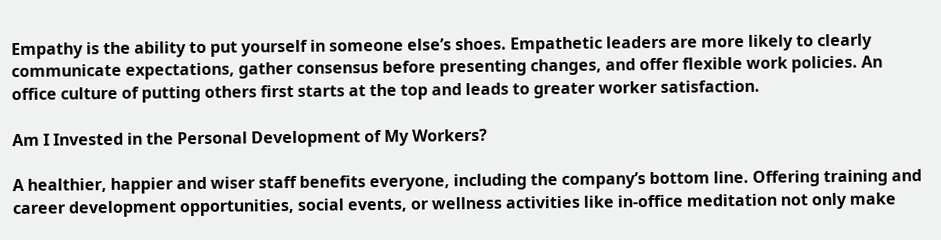Empathy is the ability to put yourself in someone else’s shoes. Empathetic leaders are more likely to clearly communicate expectations, gather consensus before presenting changes, and offer flexible work policies. An office culture of putting others first starts at the top and leads to greater worker satisfaction.

Am I Invested in the Personal Development of My Workers?

A healthier, happier and wiser staff benefits everyone, including the company’s bottom line. Offering training and career development opportunities, social events, or wellness activities like in-office meditation not only make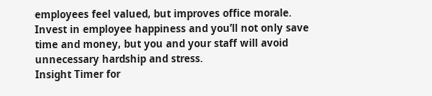employees feel valued, but improves office morale.
Invest in employee happiness and you’ll not only save time and money, but you and your staff will avoid unnecessary hardship and stress.
Insight Timer for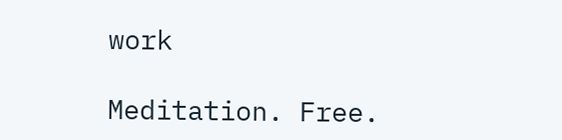work

Meditation. Free.